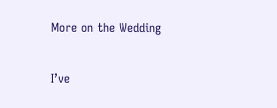More on the Wedding

I’ve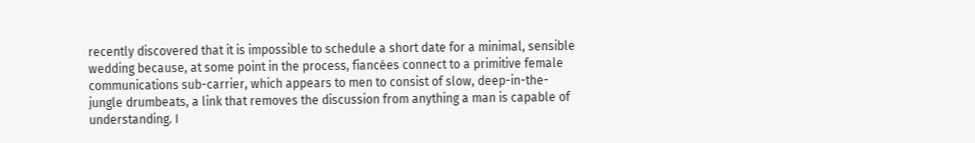recently discovered that it is impossible to schedule a short date for a minimal, sensible wedding because, at some point in the process, fiancées connect to a primitive female communications sub-carrier, which appears to men to consist of slow, deep-in-the-jungle drumbeats, a link that removes the discussion from anything a man is capable of understanding. I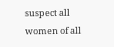suspect all women of all